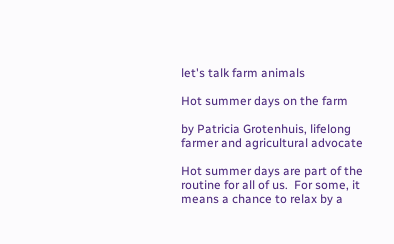let's talk farm animals

Hot summer days on the farm

by Patricia Grotenhuis, lifelong farmer and agricultural advocate

Hot summer days are part of the routine for all of us.  For some, it means a chance to relax by a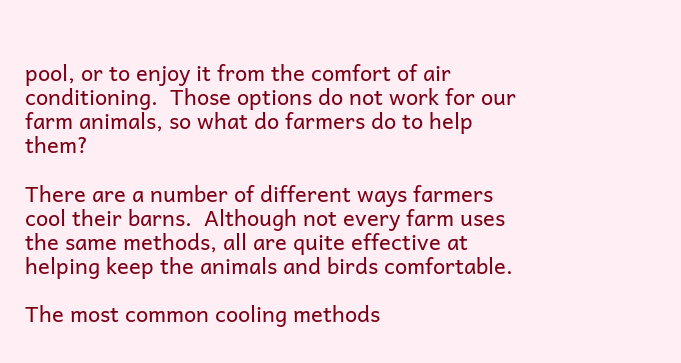pool, or to enjoy it from the comfort of air conditioning.  Those options do not work for our farm animals, so what do farmers do to help them?

There are a number of different ways farmers cool their barns.  Although not every farm uses the same methods, all are quite effective at helping keep the animals and birds comfortable.

The most common cooling methods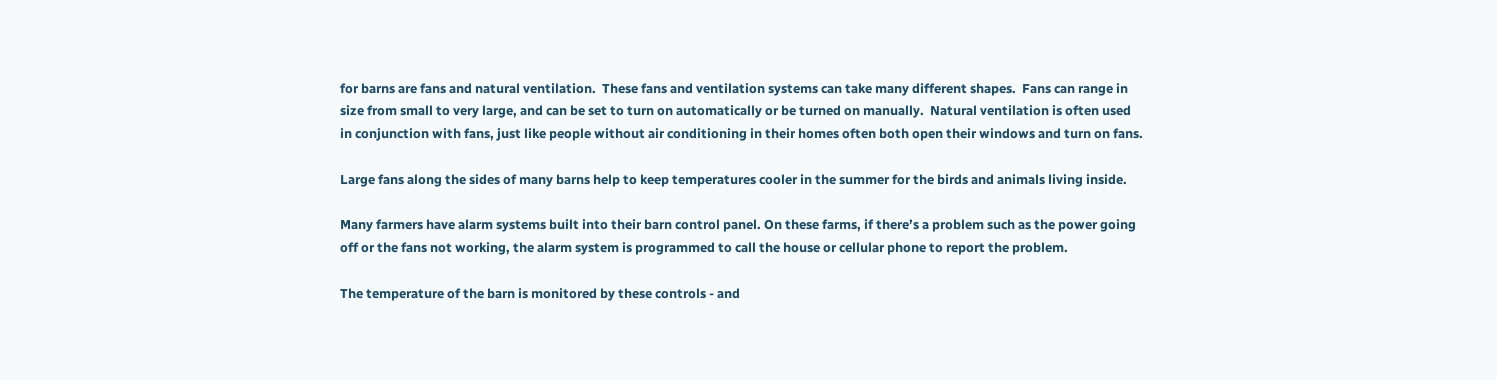for barns are fans and natural ventilation.  These fans and ventilation systems can take many different shapes.  Fans can range in size from small to very large, and can be set to turn on automatically or be turned on manually.  Natural ventilation is often used in conjunction with fans, just like people without air conditioning in their homes often both open their windows and turn on fans.

Large fans along the sides of many barns help to keep temperatures cooler in the summer for the birds and animals living inside.

Many farmers have alarm systems built into their barn control panel. On these farms, if there’s a problem such as the power going off or the fans not working, the alarm system is programmed to call the house or cellular phone to report the problem.

The temperature of the barn is monitored by these controls - and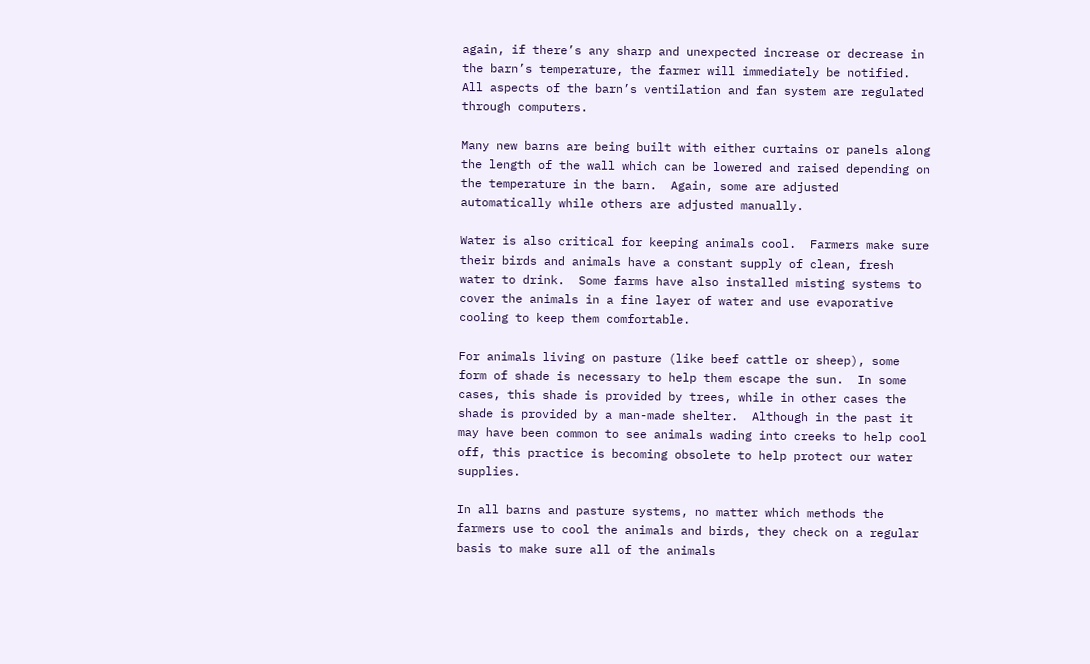again, if there’s any sharp and unexpected increase or decrease in the barn’s temperature, the farmer will immediately be notified. All aspects of the barn’s ventilation and fan system are regulated through computers.

Many new barns are being built with either curtains or panels along the length of the wall which can be lowered and raised depending on the temperature in the barn.  Again, some are adjusted automatically while others are adjusted manually.

Water is also critical for keeping animals cool.  Farmers make sure their birds and animals have a constant supply of clean, fresh water to drink.  Some farms have also installed misting systems to cover the animals in a fine layer of water and use evaporative cooling to keep them comfortable.

For animals living on pasture (like beef cattle or sheep), some form of shade is necessary to help them escape the sun.  In some cases, this shade is provided by trees, while in other cases the shade is provided by a man-made shelter.  Although in the past it may have been common to see animals wading into creeks to help cool off, this practice is becoming obsolete to help protect our water supplies.

In all barns and pasture systems, no matter which methods the farmers use to cool the animals and birds, they check on a regular basis to make sure all of the animals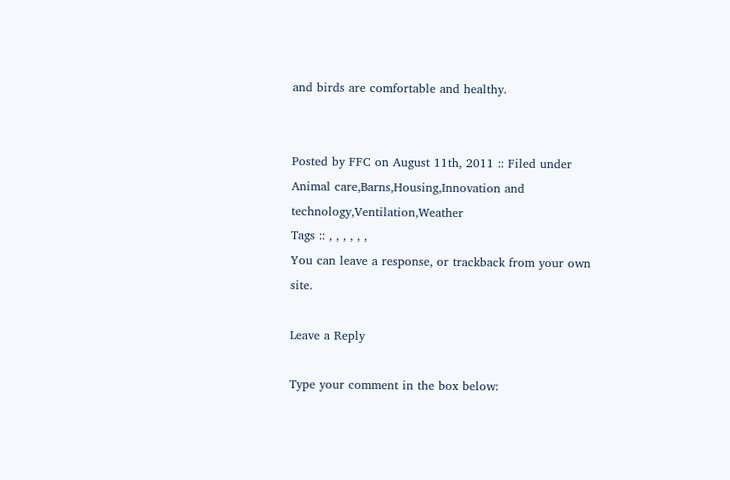and birds are comfortable and healthy.


Posted by FFC on August 11th, 2011 :: Filed under Animal care,Barns,Housing,Innovation and technology,Ventilation,Weather
Tags :: , , , , , ,
You can leave a response, or trackback from your own site.

Leave a Reply

Type your comment in the box below: